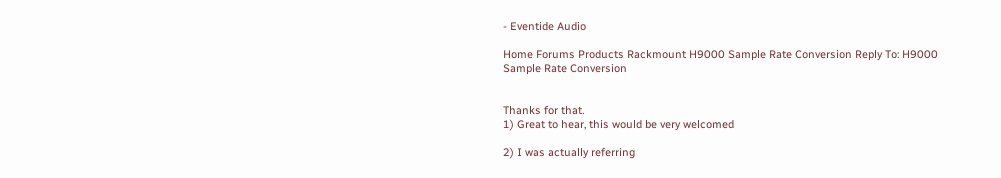- Eventide Audio

Home Forums Products Rackmount H9000 Sample Rate Conversion Reply To: H9000 Sample Rate Conversion


Thanks for that.
1) Great to hear, this would be very welcomed

2) I was actually referring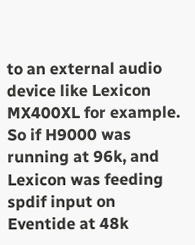to an external audio device like Lexicon MX400XL for example. So if H9000 was running at 96k, and Lexicon was feeding spdif input on Eventide at 48k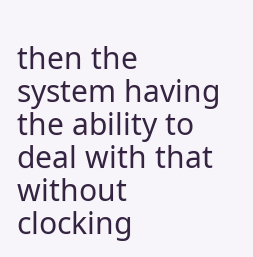then the system having the ability to deal with that without clocking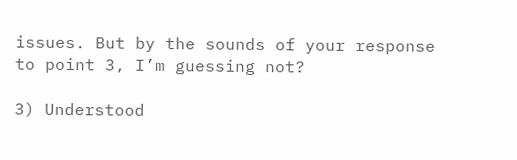issues. But by the sounds of your response to point 3, I’m guessing not?

3) Understood